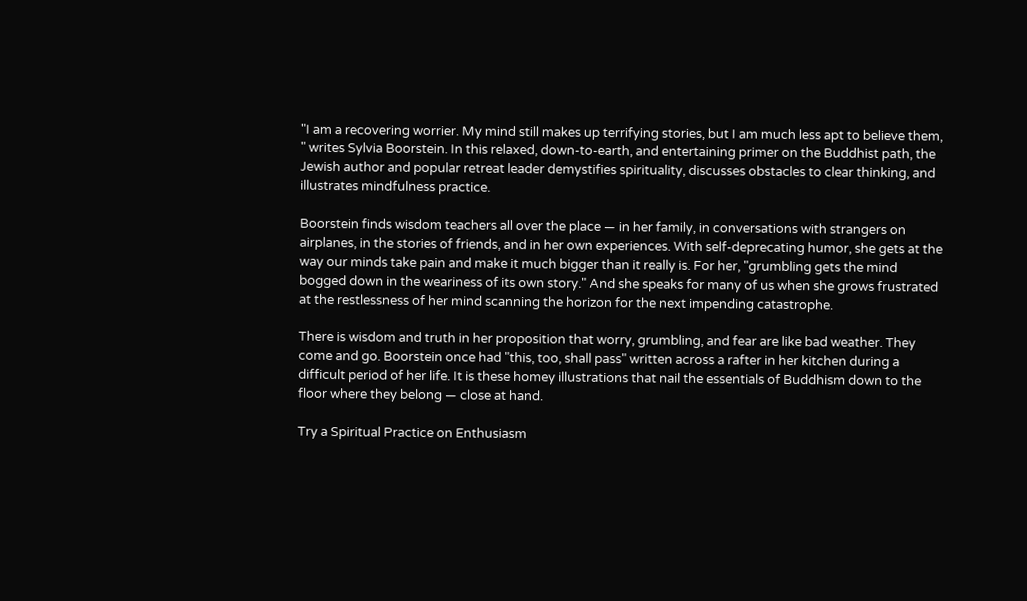"I am a recovering worrier. My mind still makes up terrifying stories, but I am much less apt to believe them, " writes Sylvia Boorstein. In this relaxed, down-to-earth, and entertaining primer on the Buddhist path, the Jewish author and popular retreat leader demystifies spirituality, discusses obstacles to clear thinking, and illustrates mindfulness practice.

Boorstein finds wisdom teachers all over the place — in her family, in conversations with strangers on airplanes, in the stories of friends, and in her own experiences. With self-deprecating humor, she gets at the way our minds take pain and make it much bigger than it really is. For her, "grumbling gets the mind bogged down in the weariness of its own story." And she speaks for many of us when she grows frustrated at the restlessness of her mind scanning the horizon for the next impending catastrophe.

There is wisdom and truth in her proposition that worry, grumbling, and fear are like bad weather. They come and go. Boorstein once had "this, too, shall pass" written across a rafter in her kitchen during a difficult period of her life. It is these homey illustrations that nail the essentials of Buddhism down to the floor where they belong — close at hand.

Try a Spiritual Practice on Enthusiasm